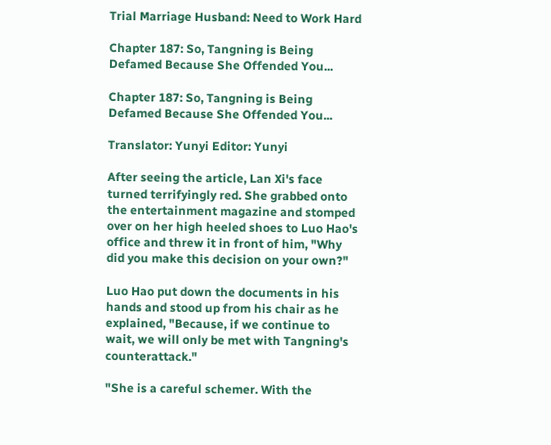Trial Marriage Husband: Need to Work Hard

Chapter 187: So, Tangning is Being Defamed Because She Offended You...

Chapter 187: So, Tangning is Being Defamed Because She Offended You...

Translator: Yunyi Editor: Yunyi

After seeing the article, Lan Xi's face turned terrifyingly red. She grabbed onto the entertainment magazine and stomped over on her high heeled shoes to Luo Hao's office and threw it in front of him, "Why did you make this decision on your own?"

Luo Hao put down the documents in his hands and stood up from his chair as he explained, "Because, if we continue to wait, we will only be met with Tangning's counterattack."

"She is a careful schemer. With the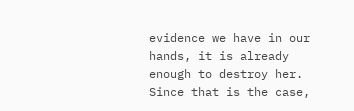evidence we have in our hands, it is already enough to destroy her. Since that is the case,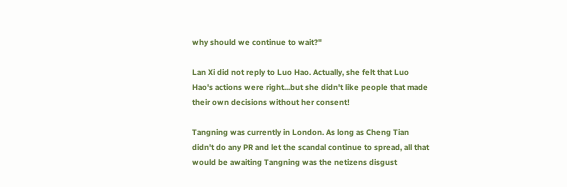why should we continue to wait?"

Lan Xi did not reply to Luo Hao. Actually, she felt that Luo Hao's actions were right...but she didn't like people that made their own decisions without her consent!

Tangning was currently in London. As long as Cheng Tian didn't do any PR and let the scandal continue to spread, all that would be awaiting Tangning was the netizens disgust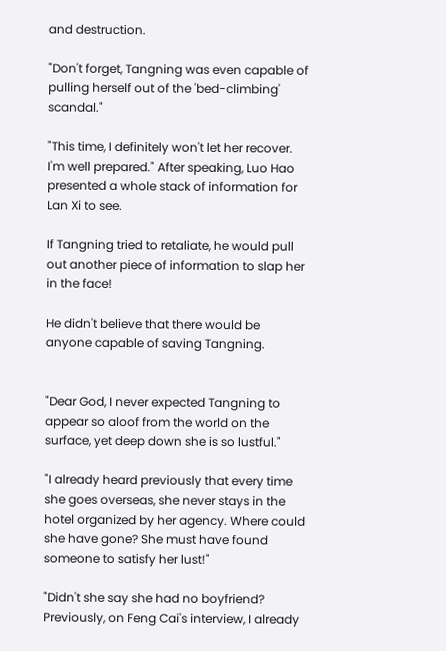and destruction.

"Don't forget, Tangning was even capable of pulling herself out of the 'bed-climbing' scandal."

"This time, I definitely won't let her recover. I'm well prepared." After speaking, Luo Hao presented a whole stack of information for Lan Xi to see.

If Tangning tried to retaliate, he would pull out another piece of information to slap her in the face!

He didn't believe that there would be anyone capable of saving Tangning.


"Dear God, I never expected Tangning to appear so aloof from the world on the surface, yet deep down she is so lustful."

"I already heard previously that every time she goes overseas, she never stays in the hotel organized by her agency. Where could she have gone? She must have found someone to satisfy her lust!"

"Didn't she say she had no boyfriend? Previously, on Feng Cai's interview, I already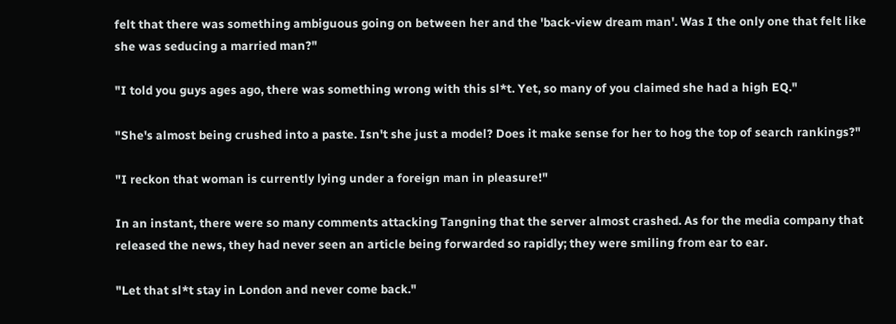felt that there was something ambiguous going on between her and the 'back-view dream man'. Was I the only one that felt like she was seducing a married man?"

"I told you guys ages ago, there was something wrong with this sl*t. Yet, so many of you claimed she had a high EQ."

"She's almost being crushed into a paste. Isn't she just a model? Does it make sense for her to hog the top of search rankings?"

"I reckon that woman is currently lying under a foreign man in pleasure!"

In an instant, there were so many comments attacking Tangning that the server almost crashed. As for the media company that released the news, they had never seen an article being forwarded so rapidly; they were smiling from ear to ear.

"Let that sl*t stay in London and never come back."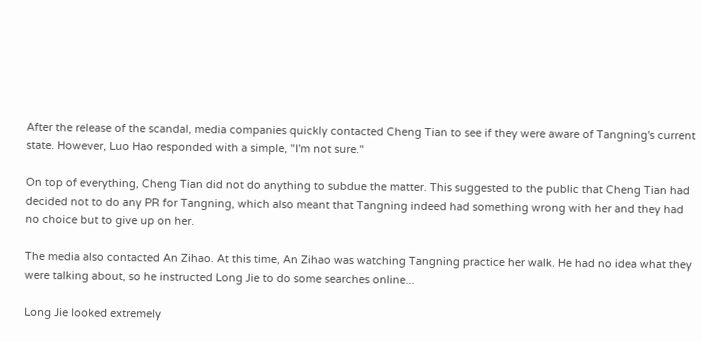After the release of the scandal, media companies quickly contacted Cheng Tian to see if they were aware of Tangning's current state. However, Luo Hao responded with a simple, "I'm not sure."

On top of everything, Cheng Tian did not do anything to subdue the matter. This suggested to the public that Cheng Tian had decided not to do any PR for Tangning, which also meant that Tangning indeed had something wrong with her and they had no choice but to give up on her.

The media also contacted An Zihao. At this time, An Zihao was watching Tangning practice her walk. He had no idea what they were talking about, so he instructed Long Jie to do some searches online...

Long Jie looked extremely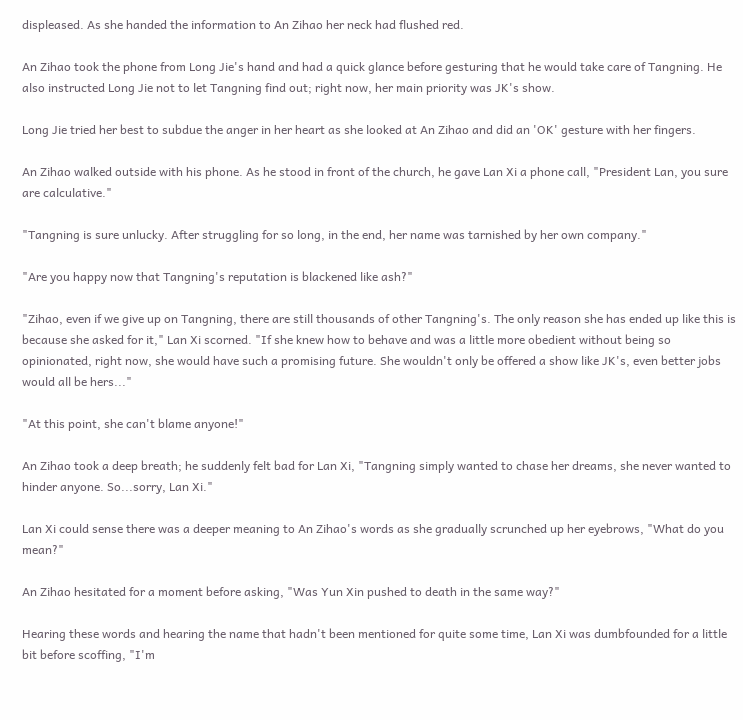displeased. As she handed the information to An Zihao her neck had flushed red.

An Zihao took the phone from Long Jie's hand and had a quick glance before gesturing that he would take care of Tangning. He also instructed Long Jie not to let Tangning find out; right now, her main priority was JK's show.

Long Jie tried her best to subdue the anger in her heart as she looked at An Zihao and did an 'OK' gesture with her fingers.

An Zihao walked outside with his phone. As he stood in front of the church, he gave Lan Xi a phone call, "President Lan, you sure are calculative."

"Tangning is sure unlucky. After struggling for so long, in the end, her name was tarnished by her own company."

"Are you happy now that Tangning's reputation is blackened like ash?"

"Zihao, even if we give up on Tangning, there are still thousands of other Tangning's. The only reason she has ended up like this is because she asked for it," Lan Xi scorned. "If she knew how to behave and was a little more obedient without being so opinionated, right now, she would have such a promising future. She wouldn't only be offered a show like JK's, even better jobs would all be hers..."

"At this point, she can't blame anyone!"

An Zihao took a deep breath; he suddenly felt bad for Lan Xi, "Tangning simply wanted to chase her dreams, she never wanted to hinder anyone. So...sorry, Lan Xi."

Lan Xi could sense there was a deeper meaning to An Zihao's words as she gradually scrunched up her eyebrows, "What do you mean?"

An Zihao hesitated for a moment before asking, "Was Yun Xin pushed to death in the same way?"

Hearing these words and hearing the name that hadn't been mentioned for quite some time, Lan Xi was dumbfounded for a little bit before scoffing, "I'm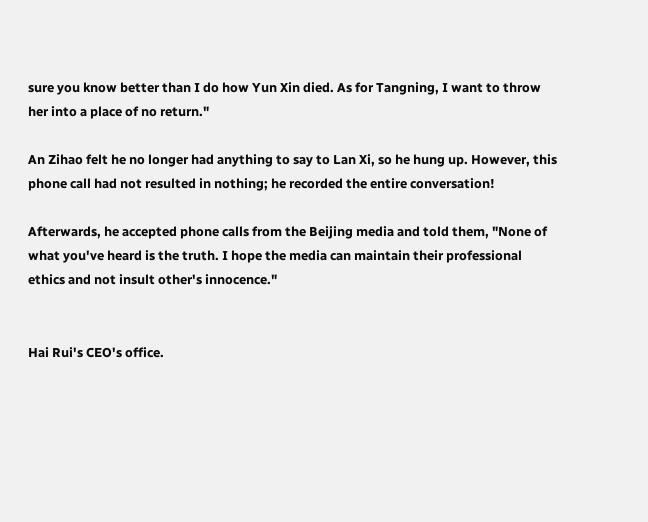sure you know better than I do how Yun Xin died. As for Tangning, I want to throw her into a place of no return."

An Zihao felt he no longer had anything to say to Lan Xi, so he hung up. However, this phone call had not resulted in nothing; he recorded the entire conversation!

Afterwards, he accepted phone calls from the Beijing media and told them, "None of what you've heard is the truth. I hope the media can maintain their professional ethics and not insult other's innocence."


Hai Rui's CEO's office.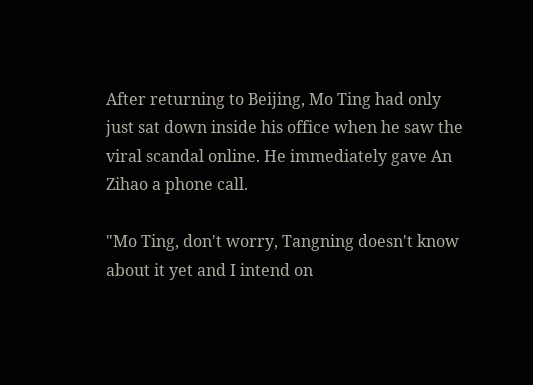After returning to Beijing, Mo Ting had only just sat down inside his office when he saw the viral scandal online. He immediately gave An Zihao a phone call.

"Mo Ting, don't worry, Tangning doesn't know about it yet and I intend on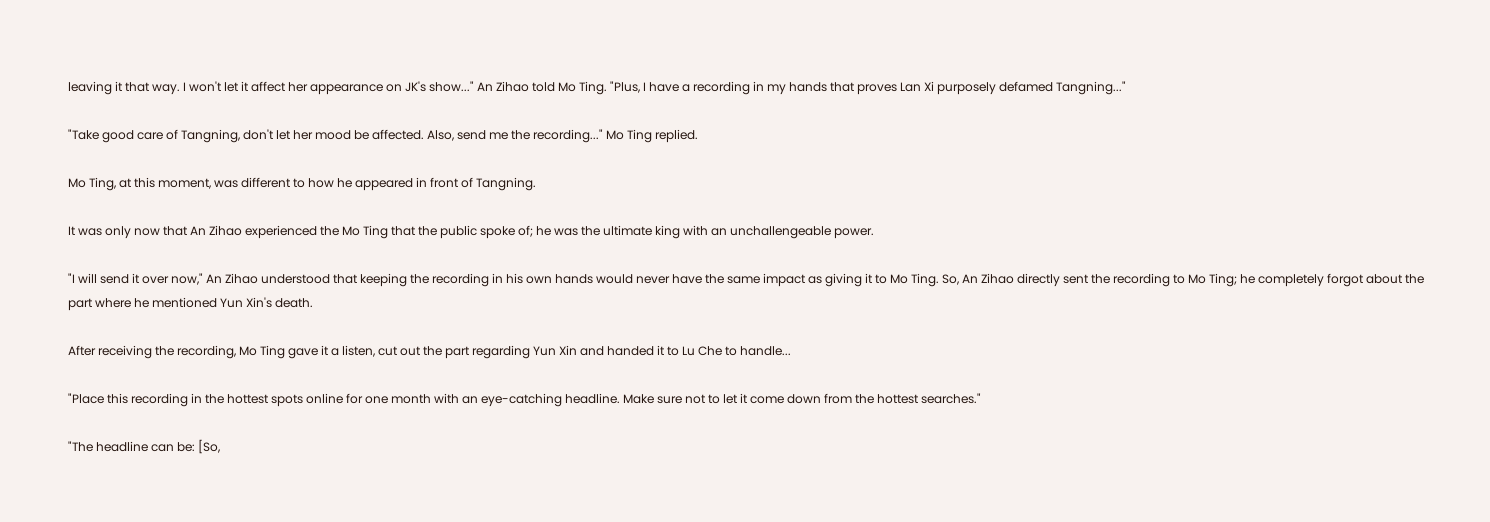leaving it that way. I won't let it affect her appearance on JK's show..." An Zihao told Mo Ting. "Plus, I have a recording in my hands that proves Lan Xi purposely defamed Tangning..."

"Take good care of Tangning, don't let her mood be affected. Also, send me the recording..." Mo Ting replied.

Mo Ting, at this moment, was different to how he appeared in front of Tangning.

It was only now that An Zihao experienced the Mo Ting that the public spoke of; he was the ultimate king with an unchallengeable power.

"I will send it over now," An Zihao understood that keeping the recording in his own hands would never have the same impact as giving it to Mo Ting. So, An Zihao directly sent the recording to Mo Ting; he completely forgot about the part where he mentioned Yun Xin's death.

After receiving the recording, Mo Ting gave it a listen, cut out the part regarding Yun Xin and handed it to Lu Che to handle...

"Place this recording in the hottest spots online for one month with an eye-catching headline. Make sure not to let it come down from the hottest searches."

"The headline can be: [So,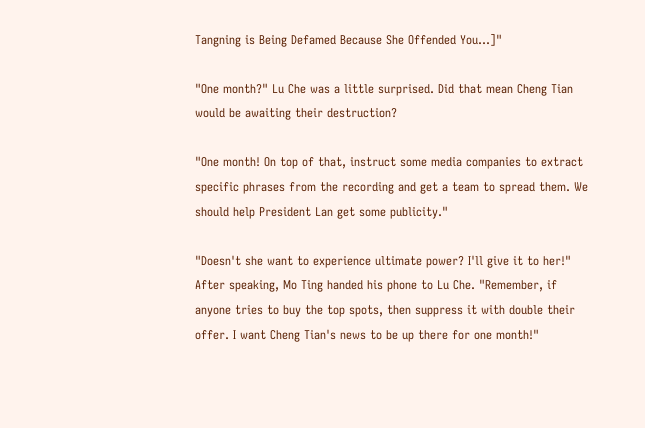Tangning is Being Defamed Because She Offended You...]"

"One month?" Lu Che was a little surprised. Did that mean Cheng Tian would be awaiting their destruction?

"One month! On top of that, instruct some media companies to extract specific phrases from the recording and get a team to spread them. We should help President Lan get some publicity."

"Doesn't she want to experience ultimate power? I'll give it to her!" After speaking, Mo Ting handed his phone to Lu Che. "Remember, if anyone tries to buy the top spots, then suppress it with double their offer. I want Cheng Tian's news to be up there for one month!"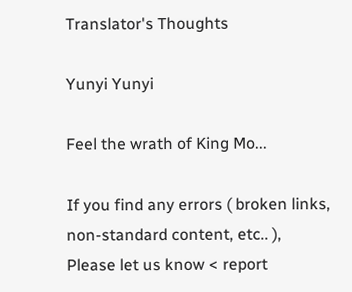Translator's Thoughts

Yunyi Yunyi

Feel the wrath of King Mo...

If you find any errors ( broken links, non-standard content, etc.. ), Please let us know < report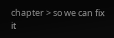chapter > so we can fix it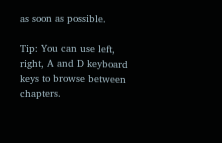as soon as possible.

Tip: You can use left, right, A and D keyboard keys to browse between chapters.